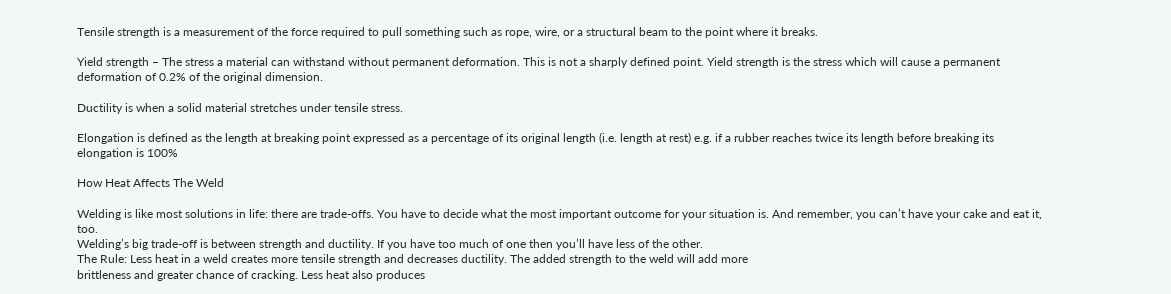Tensile strength is a measurement of the force required to pull something such as rope, wire, or a structural beam to the point where it breaks.

Yield strength – The stress a material can withstand without permanent deformation. This is not a sharply defined point. Yield strength is the stress which will cause a permanent deformation of 0.2% of the original dimension.

Ductility is when a solid material stretches under tensile stress.

Elongation is defined as the length at breaking point expressed as a percentage of its original length (i.e. length at rest) e.g. if a rubber reaches twice its length before breaking its elongation is 100%

How Heat Affects The Weld

Welding is like most solutions in life: there are trade-offs. You have to decide what the most important outcome for your situation is. And remember, you can’t have your cake and eat it, too.
Welding’s big trade-off is between strength and ductility. If you have too much of one then you’ll have less of the other.
The Rule: Less heat in a weld creates more tensile strength and decreases ductility. The added strength to the weld will add more
brittleness and greater chance of cracking. Less heat also produces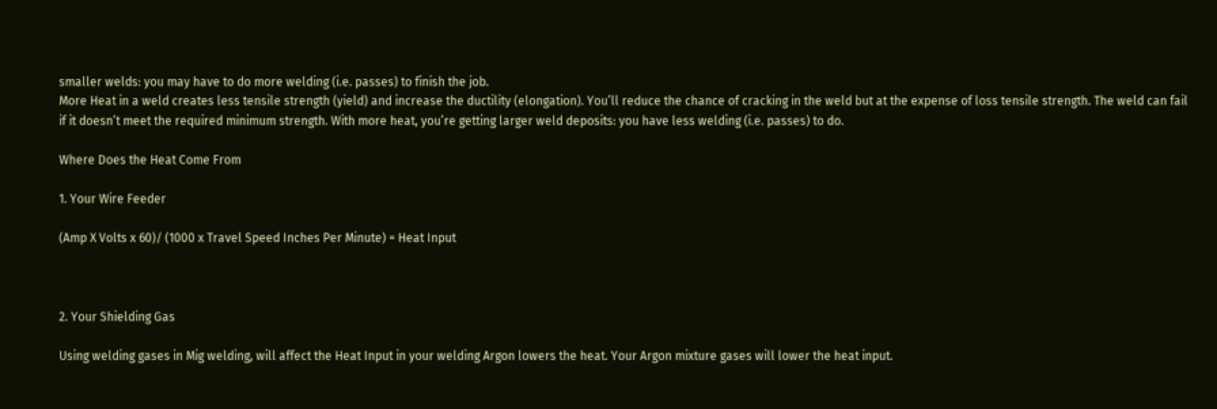smaller welds: you may have to do more welding (i.e. passes) to finish the job.
More Heat in a weld creates less tensile strength (yield) and increase the ductility (elongation). You’ll reduce the chance of cracking in the weld but at the expense of loss tensile strength. The weld can fail if it doesn’t meet the required minimum strength. With more heat, you’re getting larger weld deposits: you have less welding (i.e. passes) to do.

Where Does the Heat Come From

1. Your Wire Feeder

(Amp X Volts x 60)/ (1000 x Travel Speed Inches Per Minute) = Heat Input



2. Your Shielding Gas

Using welding gases in Mig welding, will affect the Heat Input in your welding Argon lowers the heat. Your Argon mixture gases will lower the heat input.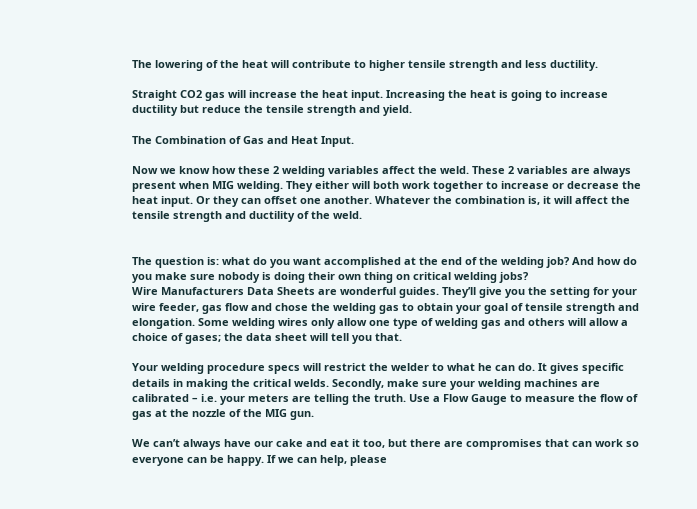The lowering of the heat will contribute to higher tensile strength and less ductility.

Straight CO2 gas will increase the heat input. Increasing the heat is going to increase ductility but reduce the tensile strength and yield.

The Combination of Gas and Heat Input.

Now we know how these 2 welding variables affect the weld. These 2 variables are always present when MIG welding. They either will both work together to increase or decrease the heat input. Or they can offset one another. Whatever the combination is, it will affect the tensile strength and ductility of the weld.


The question is: what do you want accomplished at the end of the welding job? And how do you make sure nobody is doing their own thing on critical welding jobs?
Wire Manufacturers Data Sheets are wonderful guides. They’ll give you the setting for your wire feeder, gas flow and chose the welding gas to obtain your goal of tensile strength and elongation. Some welding wires only allow one type of welding gas and others will allow a choice of gases; the data sheet will tell you that.

Your welding procedure specs will restrict the welder to what he can do. It gives specific details in making the critical welds. Secondly, make sure your welding machines are calibrated – i.e. your meters are telling the truth. Use a Flow Gauge to measure the flow of gas at the nozzle of the MIG gun.

We can’t always have our cake and eat it too, but there are compromises that can work so everyone can be happy. If we can help, please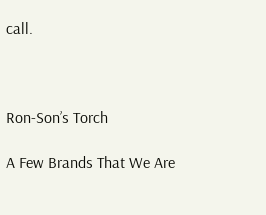call.



Ron-Son’s Torch

A Few Brands That We Are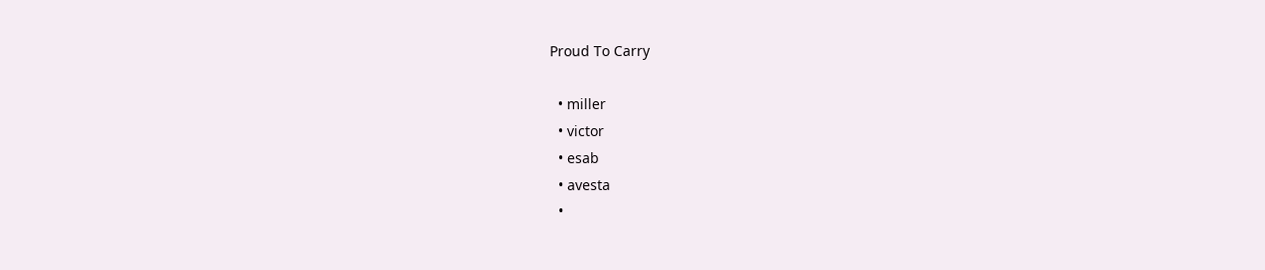Proud To Carry

  • miller
  • victor
  • esab
  • avesta
  •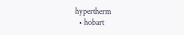hypertherm
  • hobart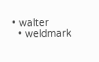• walter
  • weldmark